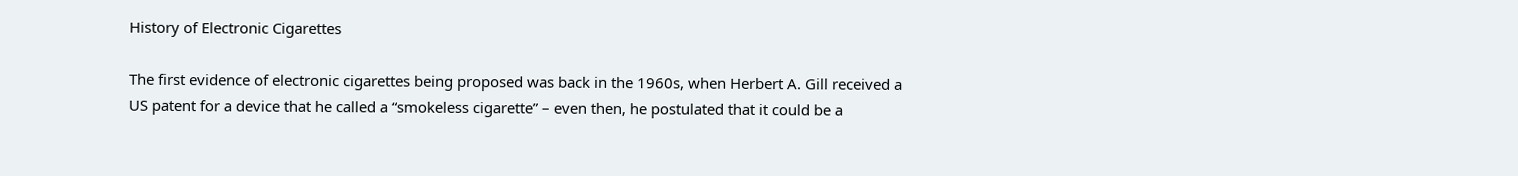History of Electronic Cigarettes

The first evidence of electronic cigarettes being proposed was back in the 1960s, when Herbert A. Gill received a US patent for a device that he called a “smokeless cigarette” – even then, he postulated that it could be a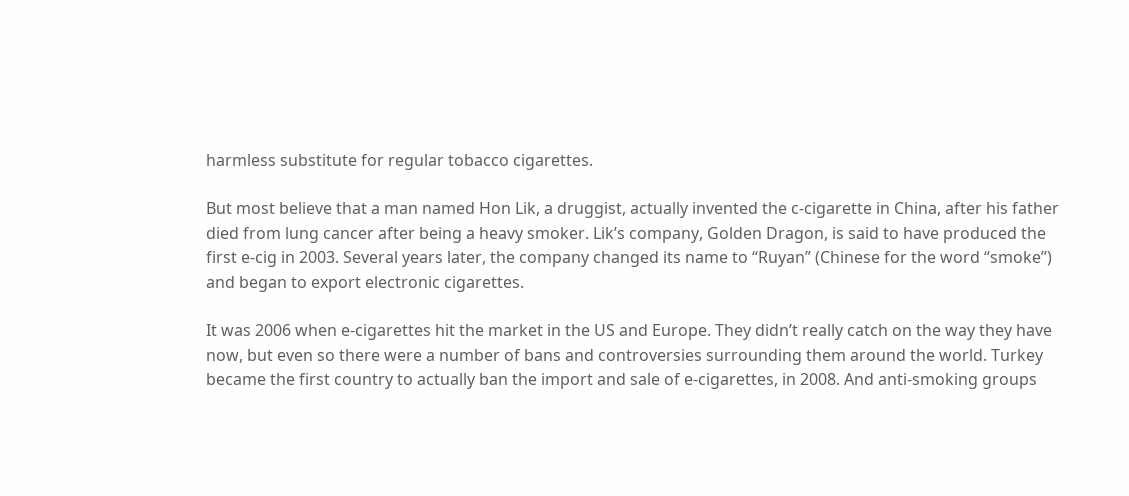harmless substitute for regular tobacco cigarettes.

But most believe that a man named Hon Lik, a druggist, actually invented the c-cigarette in China, after his father died from lung cancer after being a heavy smoker. Lik’s company, Golden Dragon, is said to have produced the first e-cig in 2003. Several years later, the company changed its name to “Ruyan” (Chinese for the word “smoke”) and began to export electronic cigarettes.

It was 2006 when e-cigarettes hit the market in the US and Europe. They didn’t really catch on the way they have now, but even so there were a number of bans and controversies surrounding them around the world. Turkey became the first country to actually ban the import and sale of e-cigarettes, in 2008. And anti-smoking groups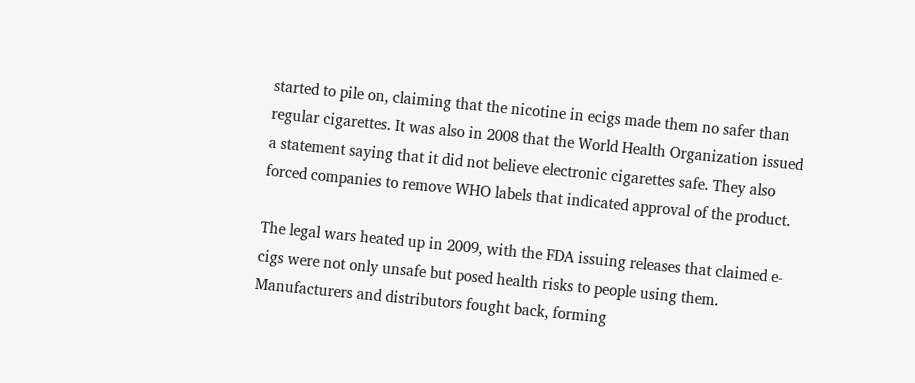started to pile on, claiming that the nicotine in ecigs made them no safer than regular cigarettes. It was also in 2008 that the World Health Organization issued a statement saying that it did not believe electronic cigarettes safe. They also forced companies to remove WHO labels that indicated approval of the product.

The legal wars heated up in 2009, with the FDA issuing releases that claimed e-cigs were not only unsafe but posed health risks to people using them. Manufacturers and distributors fought back, forming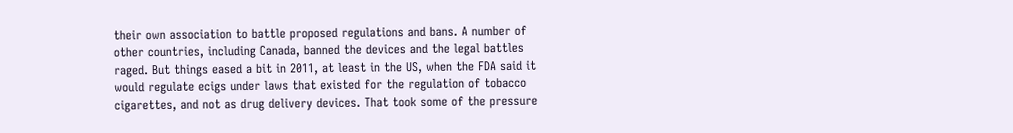their own association to battle proposed regulations and bans. A number of other countries, including Canada, banned the devices and the legal battles raged. But things eased a bit in 2011, at least in the US, when the FDA said it would regulate ecigs under laws that existed for the regulation of tobacco cigarettes, and not as drug delivery devices. That took some of the pressure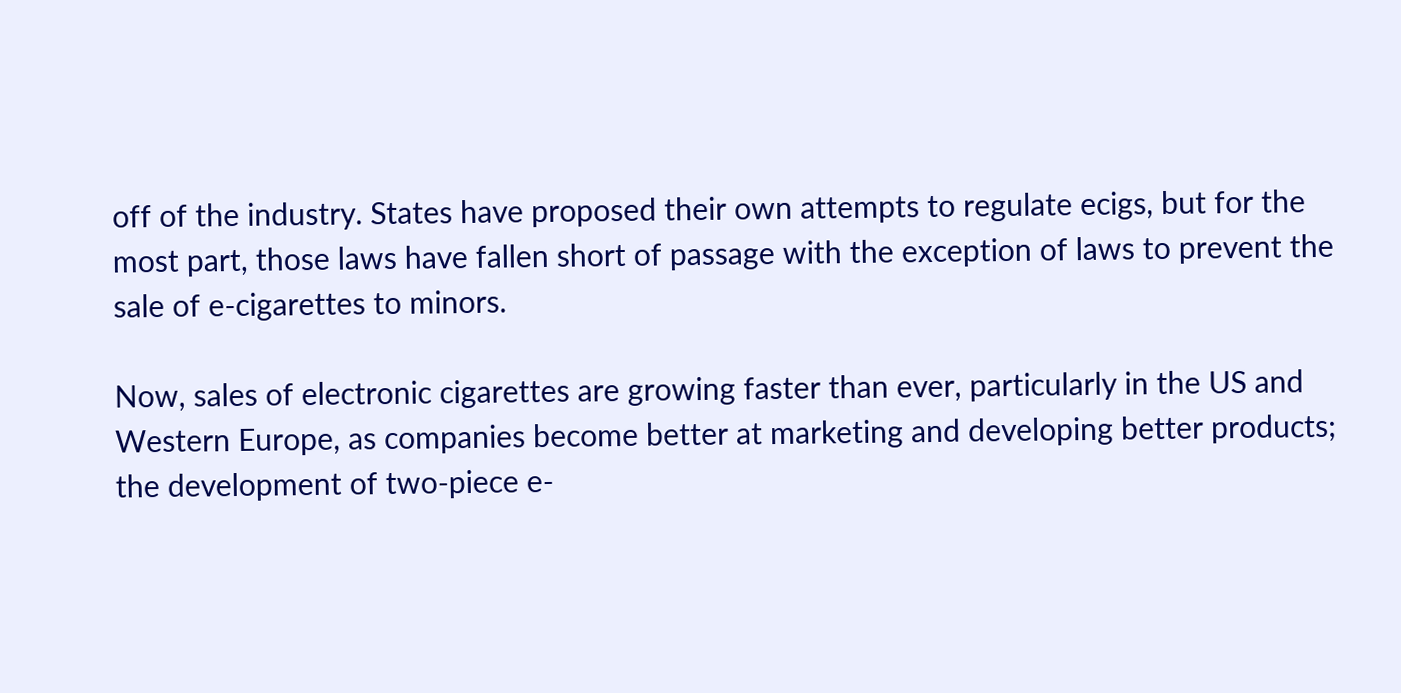off of the industry. States have proposed their own attempts to regulate ecigs, but for the most part, those laws have fallen short of passage with the exception of laws to prevent the sale of e-cigarettes to minors.

Now, sales of electronic cigarettes are growing faster than ever, particularly in the US and Western Europe, as companies become better at marketing and developing better products; the development of two-piece e-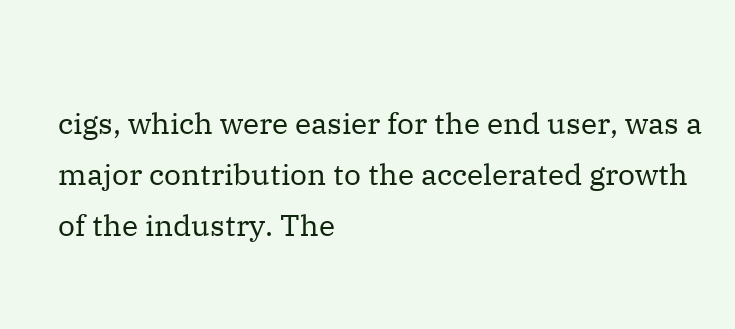cigs, which were easier for the end user, was a major contribution to the accelerated growth of the industry. The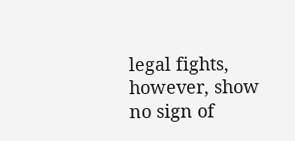legal fights, however, show no sign of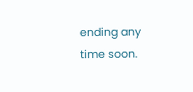ending any time soon.